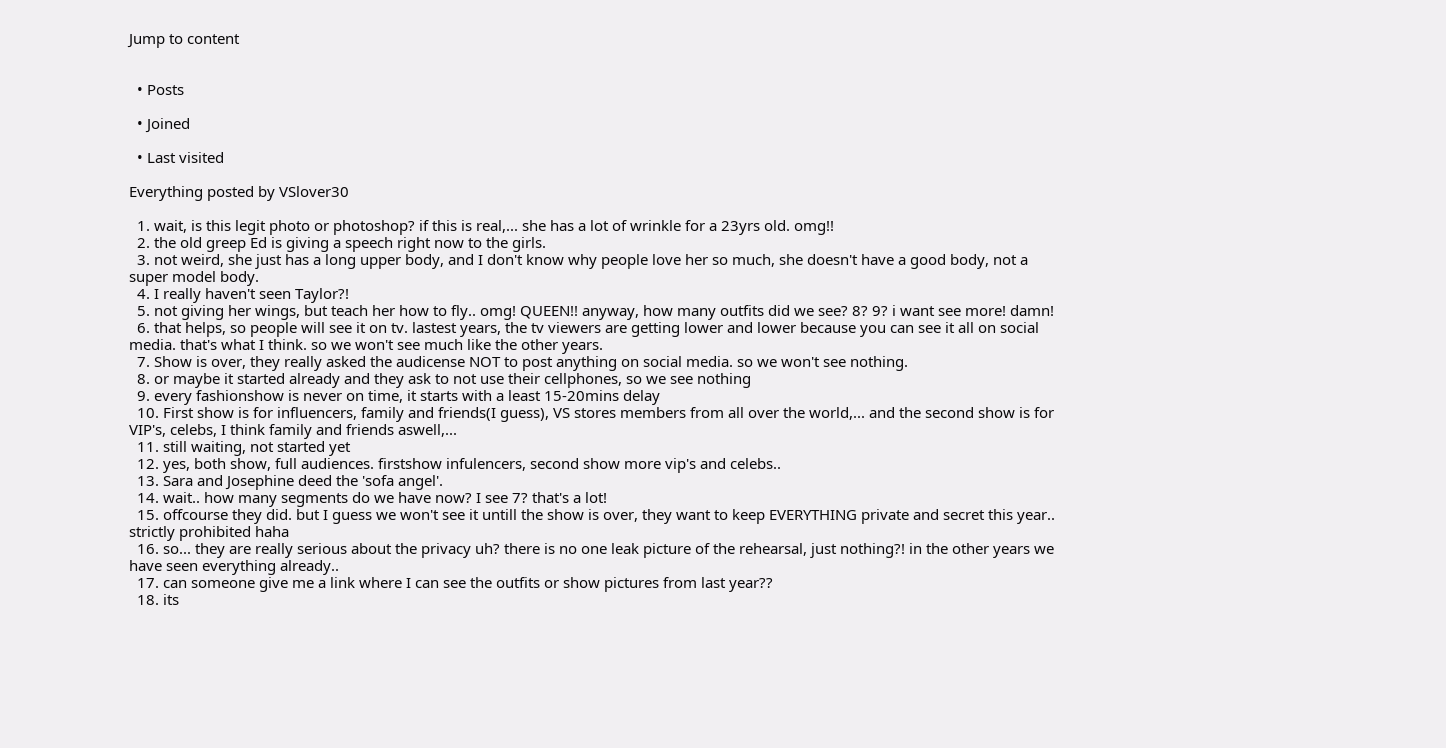Jump to content


  • Posts

  • Joined

  • Last visited

Everything posted by VSlover30

  1. wait, is this legit photo or photoshop? if this is real,... she has a lot of wrinkle for a 23yrs old. omg!!
  2. the old greep Ed is giving a speech right now to the girls.
  3. not weird, she just has a long upper body, and I don't know why people love her so much, she doesn't have a good body, not a super model body.
  4. I really haven't seen Taylor?!
  5. not giving her wings, but teach her how to fly.. omg! QUEEN!! anyway, how many outfits did we see? 8? 9? i want see more! damn!
  6. that helps, so people will see it on tv. lastest years, the tv viewers are getting lower and lower because you can see it all on social media. that's what I think. so we won't see much like the other years.
  7. Show is over, they really asked the audicense NOT to post anything on social media. so we won't see nothing.
  8. or maybe it started already and they ask to not use their cellphones, so we see nothing
  9. every fashionshow is never on time, it starts with a least 15-20mins delay
  10. First show is for influencers, family and friends(I guess), VS stores members from all over the world,... and the second show is for VIP's, celebs, I think family and friends aswell,...
  11. still waiting, not started yet
  12. yes, both show, full audiences. firstshow infulencers, second show more vip's and celebs..
  13. Sara and Josephine deed the 'sofa angel'.
  14. wait.. how many segments do we have now? I see 7? that's a lot!
  15. offcourse they did. but I guess we won't see it untill the show is over, they want to keep EVERYTHING private and secret this year.. strictly prohibited haha
  16. so... they are really serious about the privacy uh? there is no one leak picture of the rehearsal, just nothing?! in the other years we have seen everything already..
  17. can someone give me a link where I can see the outfits or show pictures from last year??
  18. its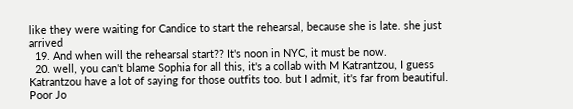like they were waiting for Candice to start the rehearsal, because she is late. she just arrived
  19. And when will the rehearsal start?? It's noon in NYC, it must be now.
  20. well, you can't blame Sophia for all this, it's a collab with M Katrantzou, I guess Katrantzou have a lot of saying for those outfits too. but I admit, it's far from beautiful. Poor Jo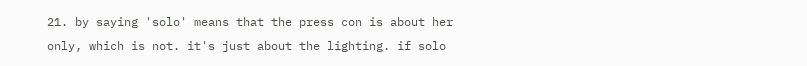21. by saying 'solo' means that the press con is about her only, which is not. it's just about the lighting. if solo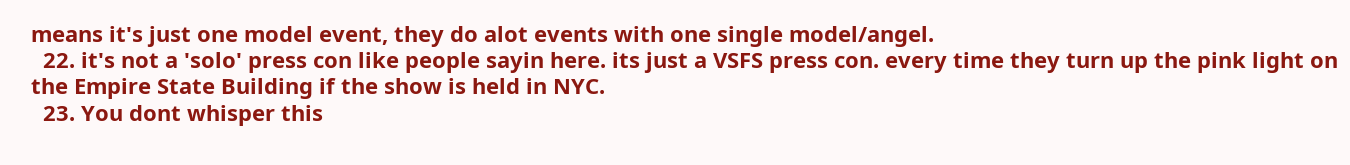means it's just one model event, they do alot events with one single model/angel.
  22. it's not a 'solo' press con like people sayin here. its just a VSFS press con. every time they turn up the pink light on the Empire State Building if the show is held in NYC.
  23. You dont whisper this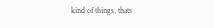kind of things, thats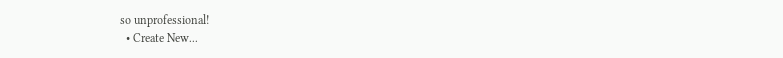so unprofessional!
  • Create New...